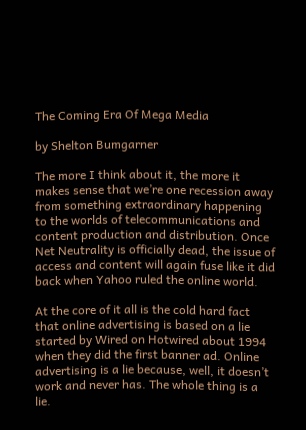The Coming Era Of Mega Media

by Shelton Bumgarner

The more I think about it, the more it makes sense that we’re one recession away from something extraordinary happening to the worlds of telecommunications and content production and distribution. Once Net Neutrality is officially dead, the issue of access and content will again fuse like it did back when Yahoo ruled the online world.

At the core of it all is the cold hard fact that online advertising is based on a lie started by Wired on Hotwired about 1994 when they did the first banner ad. Online advertising is a lie because, well, it doesn’t work and never has. The whole thing is a lie.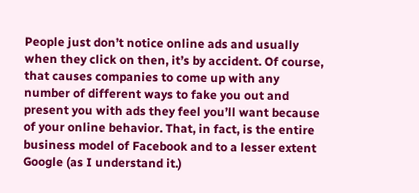People just don’t notice online ads and usually when they click on then, it’s by accident. Of course, that causes companies to come up with any number of different ways to fake you out and present you with ads they feel you’ll want because of your online behavior. That, in fact, is the entire business model of Facebook and to a lesser extent Google (as I understand it.)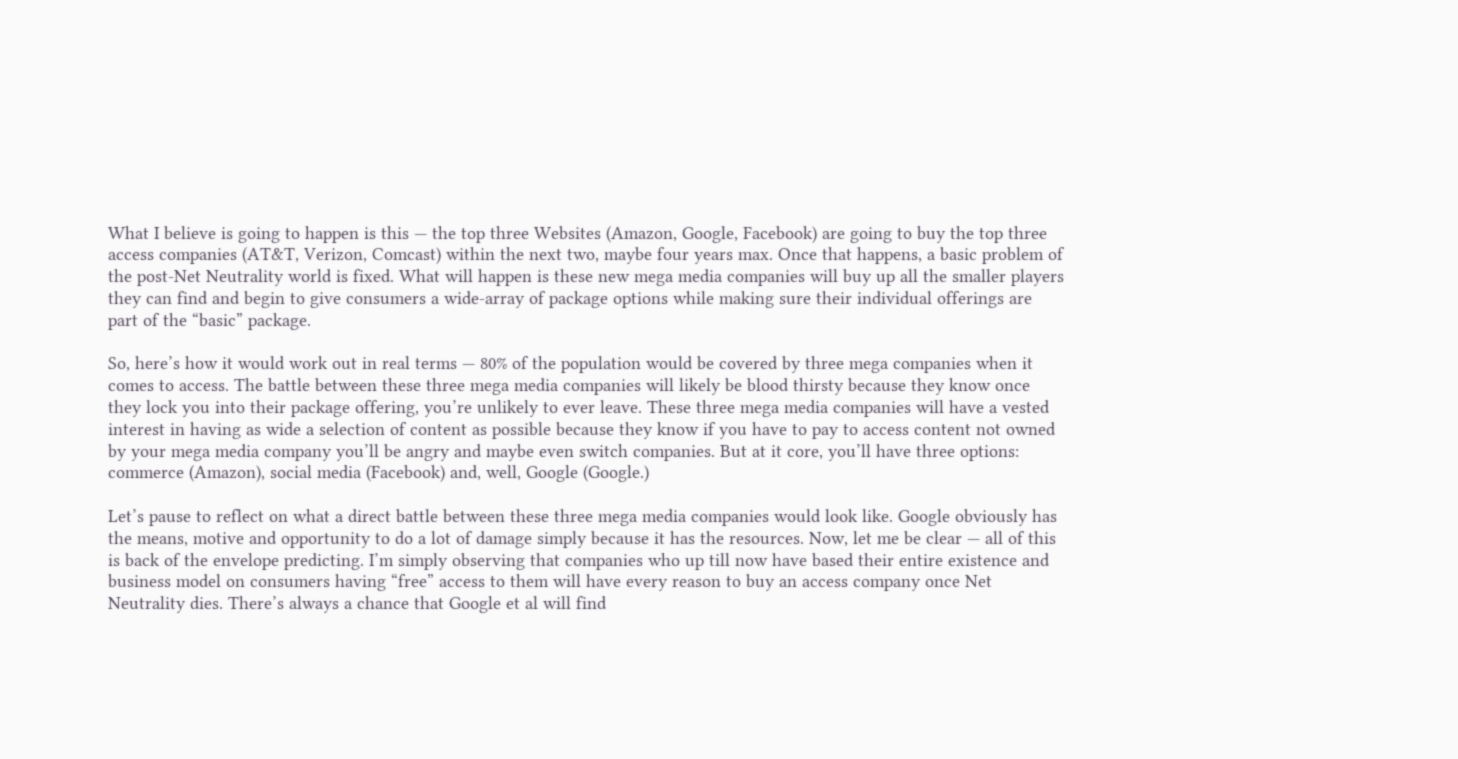What I believe is going to happen is this — the top three Websites (Amazon, Google, Facebook) are going to buy the top three access companies (AT&T, Verizon, Comcast) within the next two, maybe four years max. Once that happens, a basic problem of the post-Net Neutrality world is fixed. What will happen is these new mega media companies will buy up all the smaller players they can find and begin to give consumers a wide-array of package options while making sure their individual offerings are part of the “basic” package.

So, here’s how it would work out in real terms — 80% of the population would be covered by three mega companies when it comes to access. The battle between these three mega media companies will likely be blood thirsty because they know once they lock you into their package offering, you’re unlikely to ever leave. These three mega media companies will have a vested interest in having as wide a selection of content as possible because they know if you have to pay to access content not owned by your mega media company you’ll be angry and maybe even switch companies. But at it core, you’ll have three options: commerce (Amazon), social media (Facebook) and, well, Google (Google.)

Let’s pause to reflect on what a direct battle between these three mega media companies would look like. Google obviously has the means, motive and opportunity to do a lot of damage simply because it has the resources. Now, let me be clear — all of this is back of the envelope predicting. I’m simply observing that companies who up till now have based their entire existence and business model on consumers having “free” access to them will have every reason to buy an access company once Net Neutrality dies. There’s always a chance that Google et al will find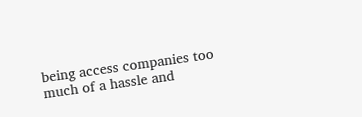being access companies too much of a hassle and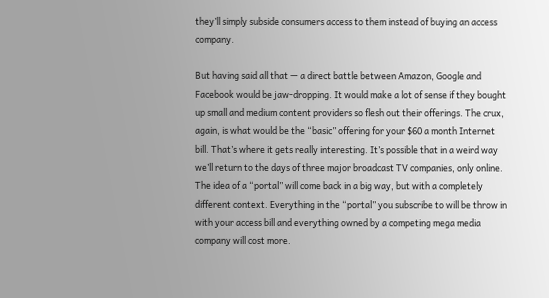they’ll simply subside consumers access to them instead of buying an access company.

But having said all that — a direct battle between Amazon, Google and Facebook would be jaw-dropping. It would make a lot of sense if they bought up small and medium content providers so flesh out their offerings. The crux, again, is what would be the “basic” offering for your $60 a month Internet bill. That’s where it gets really interesting. It’s possible that in a weird way we’ll return to the days of three major broadcast TV companies, only online. The idea of a “portal” will come back in a big way, but with a completely different context. Everything in the “portal” you subscribe to will be throw in with your access bill and everything owned by a competing mega media company will cost more.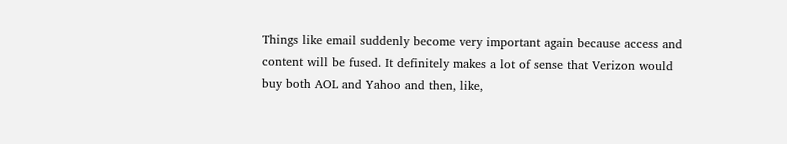Things like email suddenly become very important again because access and content will be fused. It definitely makes a lot of sense that Verizon would buy both AOL and Yahoo and then, like,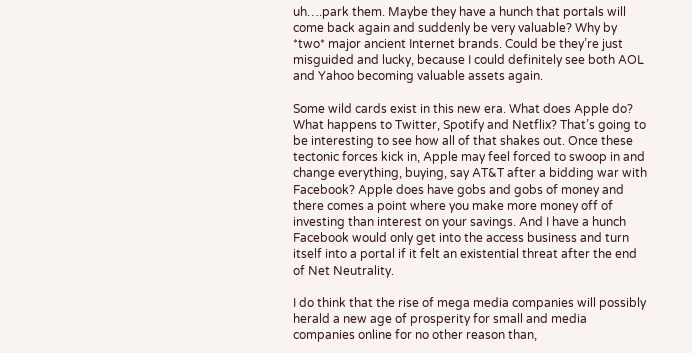uh….park them. Maybe they have a hunch that portals will come back again and suddenly be very valuable? Why by *two* major ancient Internet brands. Could be they’re just misguided and lucky, because I could definitely see both AOL and Yahoo becoming valuable assets again.

Some wild cards exist in this new era. What does Apple do? What happens to Twitter, Spotify and Netflix? That’s going to be interesting to see how all of that shakes out. Once these tectonic forces kick in, Apple may feel forced to swoop in and change everything, buying, say AT&T after a bidding war with Facebook? Apple does have gobs and gobs of money and there comes a point where you make more money off of investing than interest on your savings. And I have a hunch Facebook would only get into the access business and turn itself into a portal if it felt an existential threat after the end of Net Neutrality.

I do think that the rise of mega media companies will possibly herald a new age of prosperity for small and media companies online for no other reason than,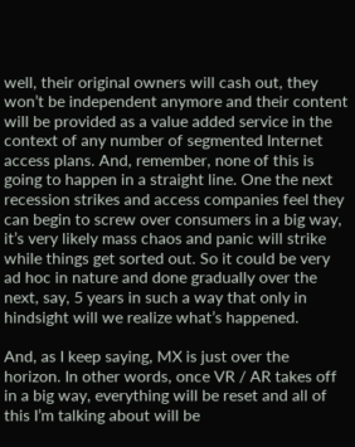well, their original owners will cash out, they won’t be independent anymore and their content will be provided as a value added service in the context of any number of segmented Internet access plans. And, remember, none of this is going to happen in a straight line. One the next recession strikes and access companies feel they can begin to screw over consumers in a big way, it’s very likely mass chaos and panic will strike while things get sorted out. So it could be very ad hoc in nature and done gradually over the next, say, 5 years in such a way that only in hindsight will we realize what’s happened.

And, as I keep saying, MX is just over the horizon. In other words, once VR / AR takes off in a big way, everything will be reset and all of this I’m talking about will be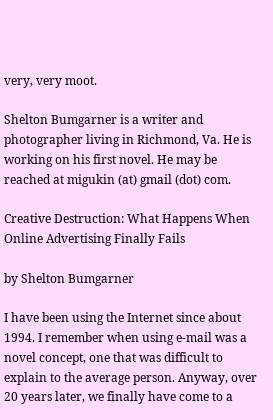very, very moot.

Shelton Bumgarner is a writer and photographer living in Richmond, Va. He is working on his first novel. He may be reached at migukin (at) gmail (dot) com.

Creative Destruction: What Happens When Online Advertising Finally Fails

by Shelton Bumgarner

I have been using the Internet since about 1994. I remember when using e-mail was a novel concept, one that was difficult to explain to the average person. Anyway, over 20 years later, we finally have come to a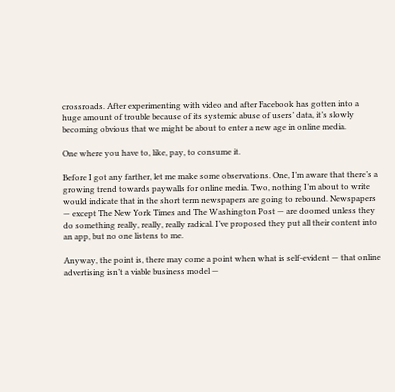crossroads. After experimenting with video and after Facebook has gotten into a huge amount of trouble because of its systemic abuse of users’ data, it’s slowly becoming obvious that we might be about to enter a new age in online media.

One where you have to, like, pay, to consume it.

Before I got any farther, let me make some observations. One, I’m aware that there’s a growing trend towards paywalls for online media. Two, nothing I’m about to write would indicate that in the short term newspapers are going to rebound. Newspapers — except The New York Times and The Washington Post — are doomed unless they do something really, really, really radical. I’ve proposed they put all their content into an app, but no one listens to me.

Anyway, the point is, there may come a point when what is self-evident — that online advertising isn’t a viable business model —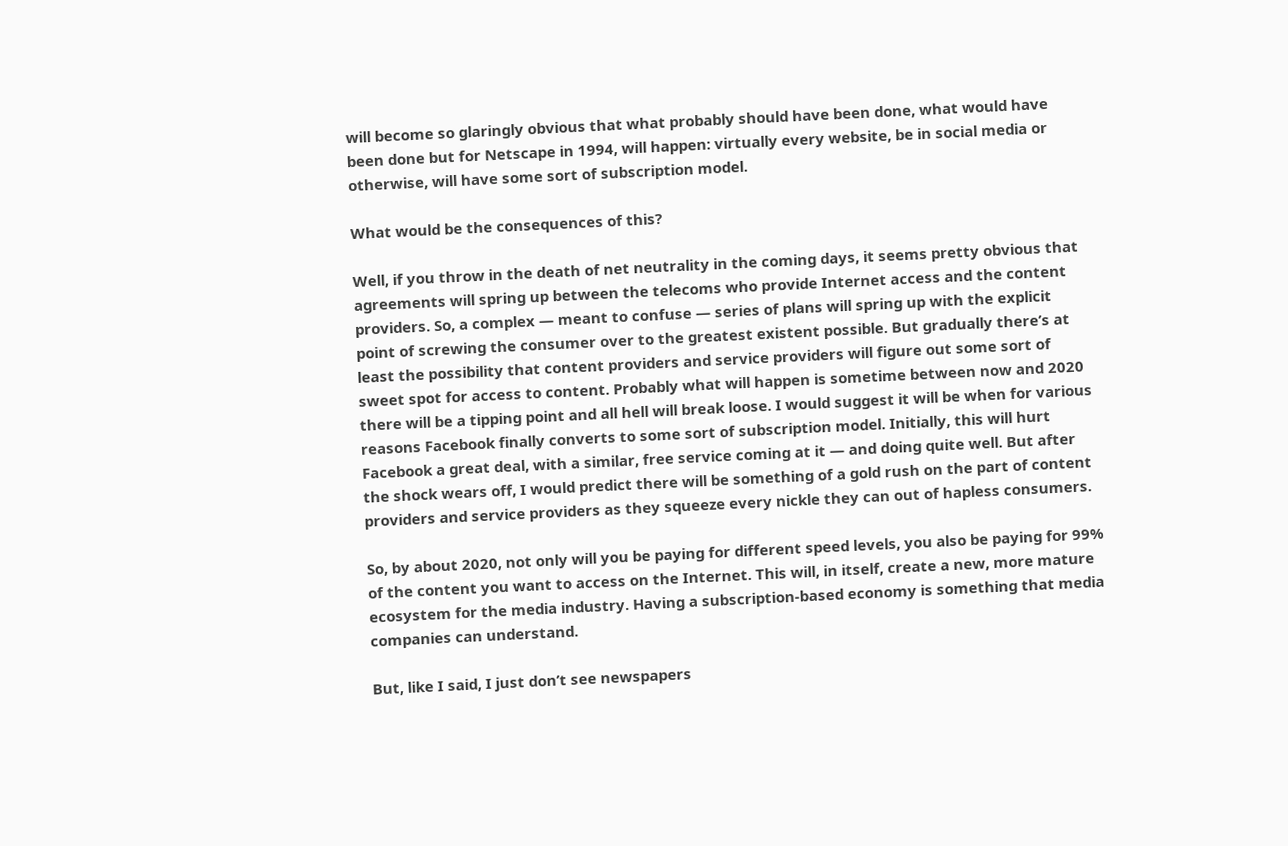will become so glaringly obvious that what probably should have been done, what would have been done but for Netscape in 1994, will happen: virtually every website, be in social media or otherwise, will have some sort of subscription model.

What would be the consequences of this?

Well, if you throw in the death of net neutrality in the coming days, it seems pretty obvious that agreements will spring up between the telecoms who provide Internet access and the content providers. So, a complex — meant to confuse — series of plans will spring up with the explicit point of screwing the consumer over to the greatest existent possible. But gradually there’s at least the possibility that content providers and service providers will figure out some sort of sweet spot for access to content. Probably what will happen is sometime between now and 2020 there will be a tipping point and all hell will break loose. I would suggest it will be when for various reasons Facebook finally converts to some sort of subscription model. Initially, this will hurt Facebook a great deal, with a similar, free service coming at it — and doing quite well. But after the shock wears off, I would predict there will be something of a gold rush on the part of content providers and service providers as they squeeze every nickle they can out of hapless consumers.

So, by about 2020, not only will you be paying for different speed levels, you also be paying for 99% of the content you want to access on the Internet. This will, in itself, create a new, more mature ecosystem for the media industry. Having a subscription-based economy is something that media companies can understand.

But, like I said, I just don’t see newspapers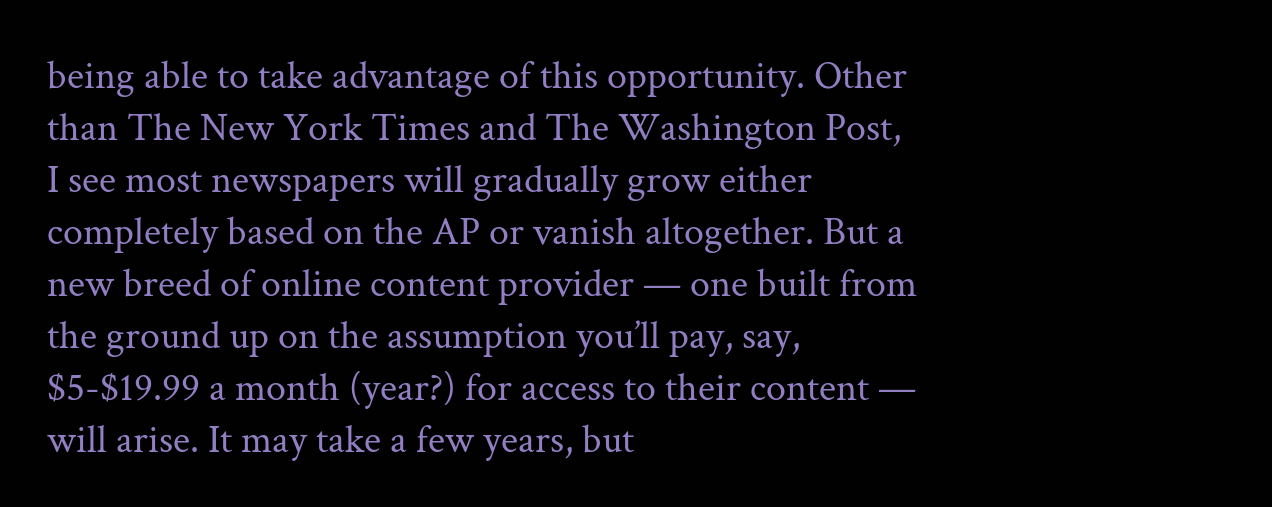being able to take advantage of this opportunity. Other than The New York Times and The Washington Post, I see most newspapers will gradually grow either completely based on the AP or vanish altogether. But a new breed of online content provider — one built from the ground up on the assumption you’ll pay, say, $5-$19.99 a month (year?) for access to their content — will arise. It may take a few years, but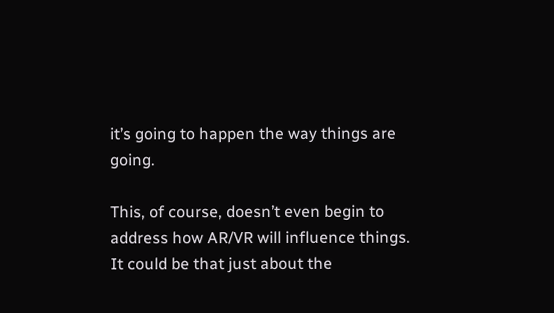it’s going to happen the way things are going.

This, of course, doesn’t even begin to address how AR/VR will influence things. It could be that just about the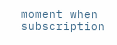moment when subscription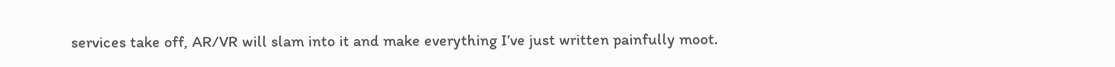services take off, AR/VR will slam into it and make everything I’ve just written painfully moot.